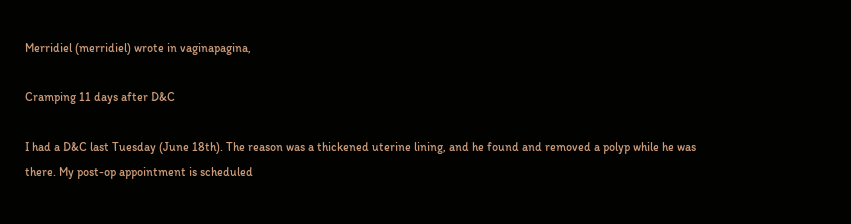Merridiel (merridiel) wrote in vaginapagina,

Cramping 11 days after D&C

I had a D&C last Tuesday (June 18th). The reason was a thickened uterine lining, and he found and removed a polyp while he was there. My post-op appointment is scheduled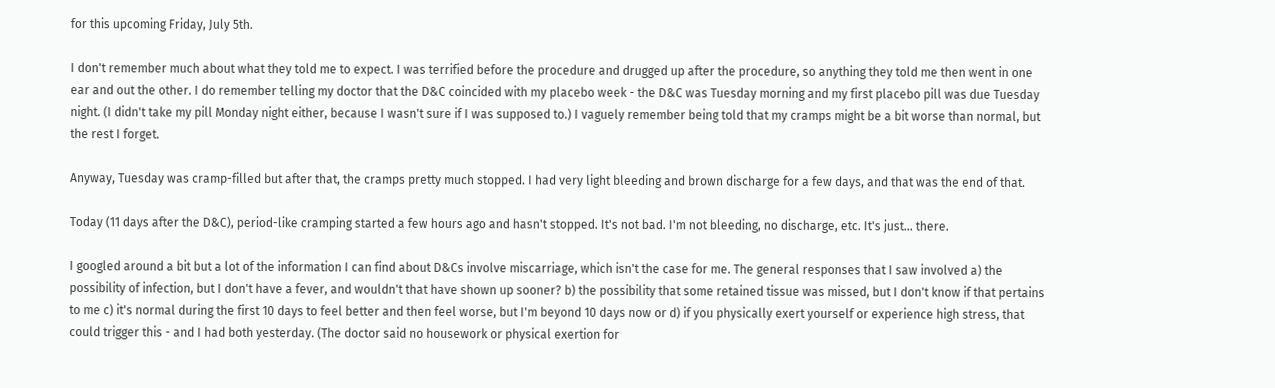for this upcoming Friday, July 5th.

I don't remember much about what they told me to expect. I was terrified before the procedure and drugged up after the procedure, so anything they told me then went in one ear and out the other. I do remember telling my doctor that the D&C coincided with my placebo week - the D&C was Tuesday morning and my first placebo pill was due Tuesday night. (I didn't take my pill Monday night either, because I wasn't sure if I was supposed to.) I vaguely remember being told that my cramps might be a bit worse than normal, but the rest I forget.

Anyway, Tuesday was cramp-filled but after that, the cramps pretty much stopped. I had very light bleeding and brown discharge for a few days, and that was the end of that.

Today (11 days after the D&C), period-like cramping started a few hours ago and hasn't stopped. It's not bad. I'm not bleeding, no discharge, etc. It's just... there.

I googled around a bit but a lot of the information I can find about D&Cs involve miscarriage, which isn't the case for me. The general responses that I saw involved a) the possibility of infection, but I don't have a fever, and wouldn't that have shown up sooner? b) the possibility that some retained tissue was missed, but I don't know if that pertains to me c) it's normal during the first 10 days to feel better and then feel worse, but I'm beyond 10 days now or d) if you physically exert yourself or experience high stress, that could trigger this - and I had both yesterday. (The doctor said no housework or physical exertion for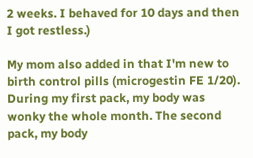2 weeks. I behaved for 10 days and then I got restless.)

My mom also added in that I'm new to birth control pills (microgestin FE 1/20). During my first pack, my body was wonky the whole month. The second pack, my body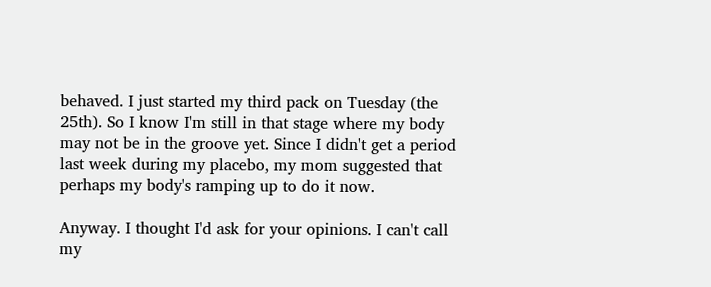behaved. I just started my third pack on Tuesday (the 25th). So I know I'm still in that stage where my body may not be in the groove yet. Since I didn't get a period last week during my placebo, my mom suggested that perhaps my body's ramping up to do it now.

Anyway. I thought I'd ask for your opinions. I can't call my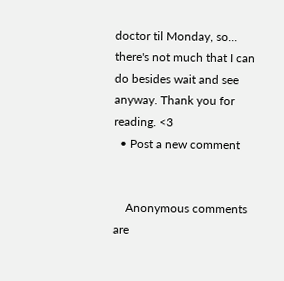doctor til Monday, so... there's not much that I can do besides wait and see anyway. Thank you for reading. <3
  • Post a new comment


    Anonymous comments are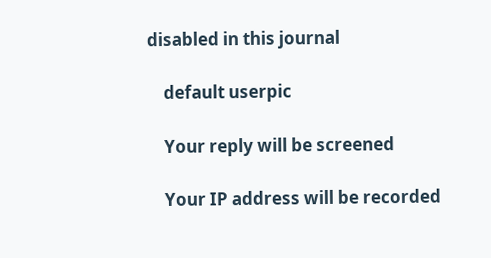disabled in this journal

    default userpic

    Your reply will be screened

    Your IP address will be recorded